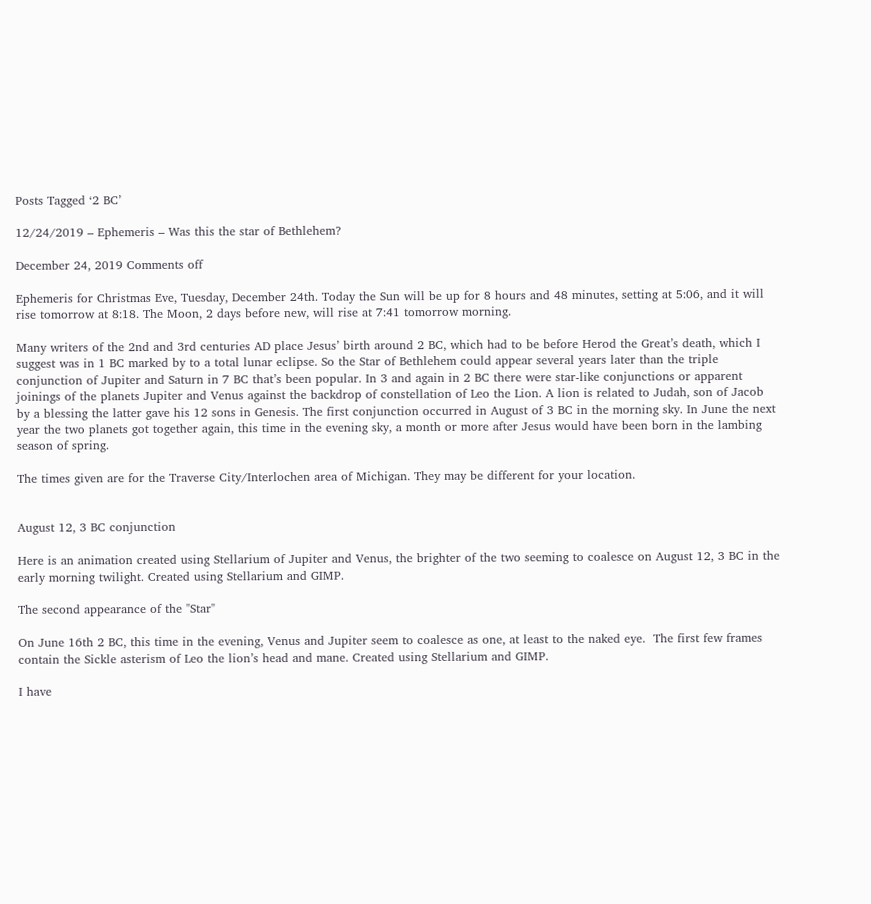Posts Tagged ‘2 BC’

12/24/2019 – Ephemeris – Was this the star of Bethlehem?

December 24, 2019 Comments off

Ephemeris for Christmas Eve, Tuesday, December 24th. Today the Sun will be up for 8 hours and 48 minutes, setting at 5:06, and it will rise tomorrow at 8:18. The Moon, 2 days before new, will rise at 7:41 tomorrow morning.

Many writers of the 2nd and 3rd centuries AD place Jesus’ birth around 2 BC, which had to be before Herod the Great’s death, which I suggest was in 1 BC marked by to a total lunar eclipse. So the Star of Bethlehem could appear several years later than the triple conjunction of Jupiter and Saturn in 7 BC that’s been popular. In 3 and again in 2 BC there were star-like conjunctions or apparent joinings of the planets Jupiter and Venus against the backdrop of constellation of Leo the Lion. A lion is related to Judah, son of Jacob by a blessing the latter gave his 12 sons in Genesis. The first conjunction occurred in August of 3 BC in the morning sky. In June the next year the two planets got together again, this time in the evening sky, a month or more after Jesus would have been born in the lambing season of spring.

The times given are for the Traverse City/Interlochen area of Michigan. They may be different for your location.


August 12, 3 BC conjunction

Here is an animation created using Stellarium of Jupiter and Venus, the brighter of the two seeming to coalesce on August 12, 3 BC in the early morning twilight. Created using Stellarium and GIMP.

The second appearance of the "Star"

On June 16th 2 BC, this time in the evening, Venus and Jupiter seem to coalesce as one, at least to the naked eye.  The first few frames contain the Sickle asterism of Leo the lion’s head and mane. Created using Stellarium and GIMP.

I have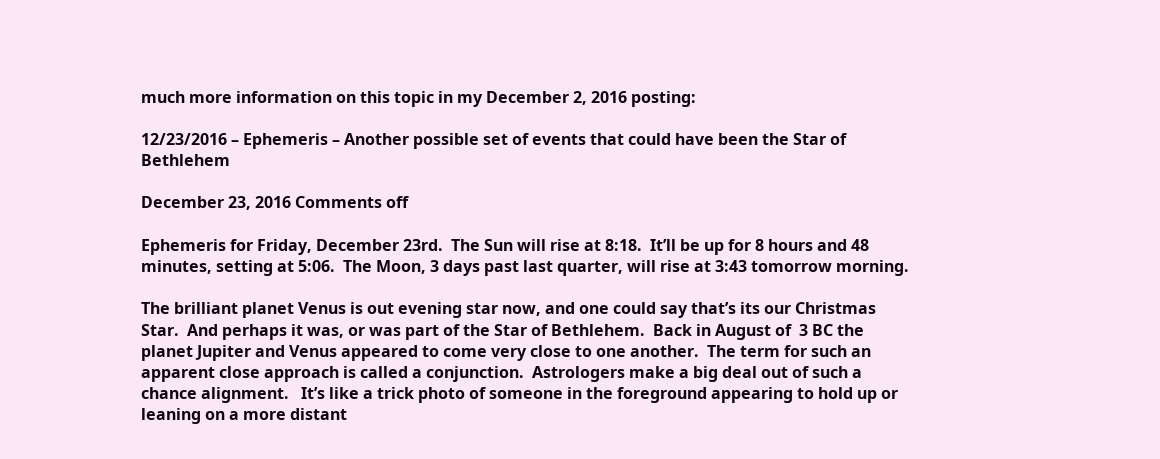much more information on this topic in my December 2, 2016 posting:

12/23/2016 – Ephemeris – Another possible set of events that could have been the Star of Bethlehem

December 23, 2016 Comments off

Ephemeris for Friday, December 23rd.  The Sun will rise at 8:18.  It’ll be up for 8 hours and 48 minutes, setting at 5:06.  The Moon, 3 days past last quarter, will rise at 3:43 tomorrow morning.

The brilliant planet Venus is out evening star now, and one could say that’s its our Christmas Star.  And perhaps it was, or was part of the Star of Bethlehem.  Back in August of  3 BC the planet Jupiter and Venus appeared to come very close to one another.  The term for such an apparent close approach is called a conjunction.  Astrologers make a big deal out of such a chance alignment.   It’s like a trick photo of someone in the foreground appearing to hold up or leaning on a more distant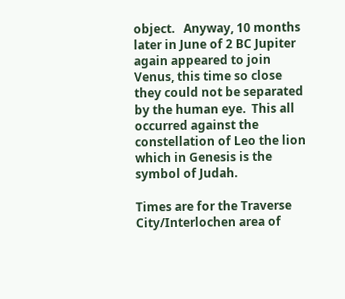object.   Anyway, 10 months later in June of 2 BC Jupiter again appeared to join Venus, this time so close they could not be separated by the human eye.  This all occurred against the constellation of Leo the lion which in Genesis is the symbol of Judah.

Times are for the Traverse City/Interlochen area of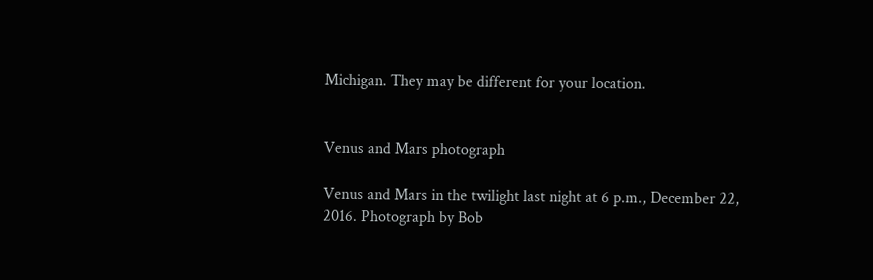Michigan. They may be different for your location.


Venus and Mars photograph

Venus and Mars in the twilight last night at 6 p.m., December 22, 2016. Photograph by Bob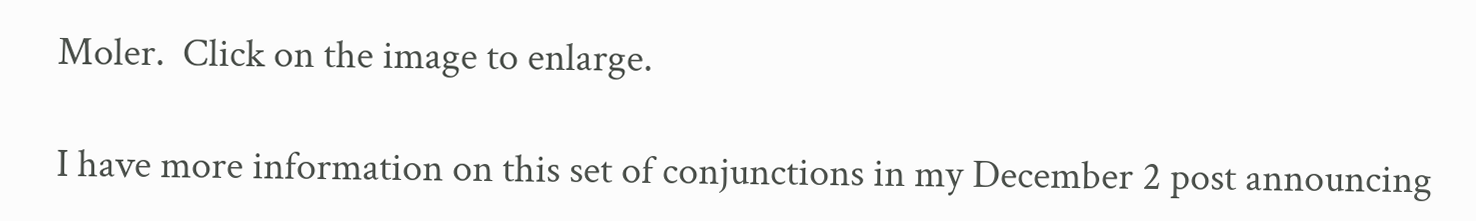Moler.  Click on the image to enlarge.

I have more information on this set of conjunctions in my December 2 post announcing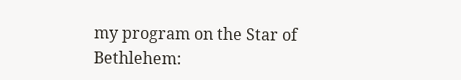my program on the Star of Bethlehem: